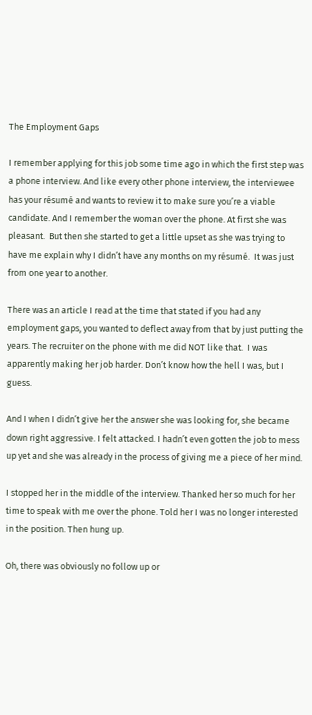The Employment Gaps

I remember applying for this job some time ago in which the first step was a phone interview. And like every other phone interview, the interviewee has your résumé and wants to review it to make sure you’re a viable candidate. And I remember the woman over the phone. At first she was pleasant.  But then she started to get a little upset as she was trying to have me explain why I didn’t have any months on my résumé.  It was just from one year to another.

There was an article I read at the time that stated if you had any employment gaps, you wanted to deflect away from that by just putting the years. The recruiter on the phone with me did NOT like that.  I was apparently making her job harder. Don’t know how the hell I was, but I guess.

And I when I didn’t give her the answer she was looking for, she became down right aggressive. I felt attacked. I hadn’t even gotten the job to mess up yet and she was already in the process of giving me a piece of her mind.

I stopped her in the middle of the interview. Thanked her so much for her time to speak with me over the phone. Told her I was no longer interested in the position. Then hung up.

Oh, there was obviously no follow up or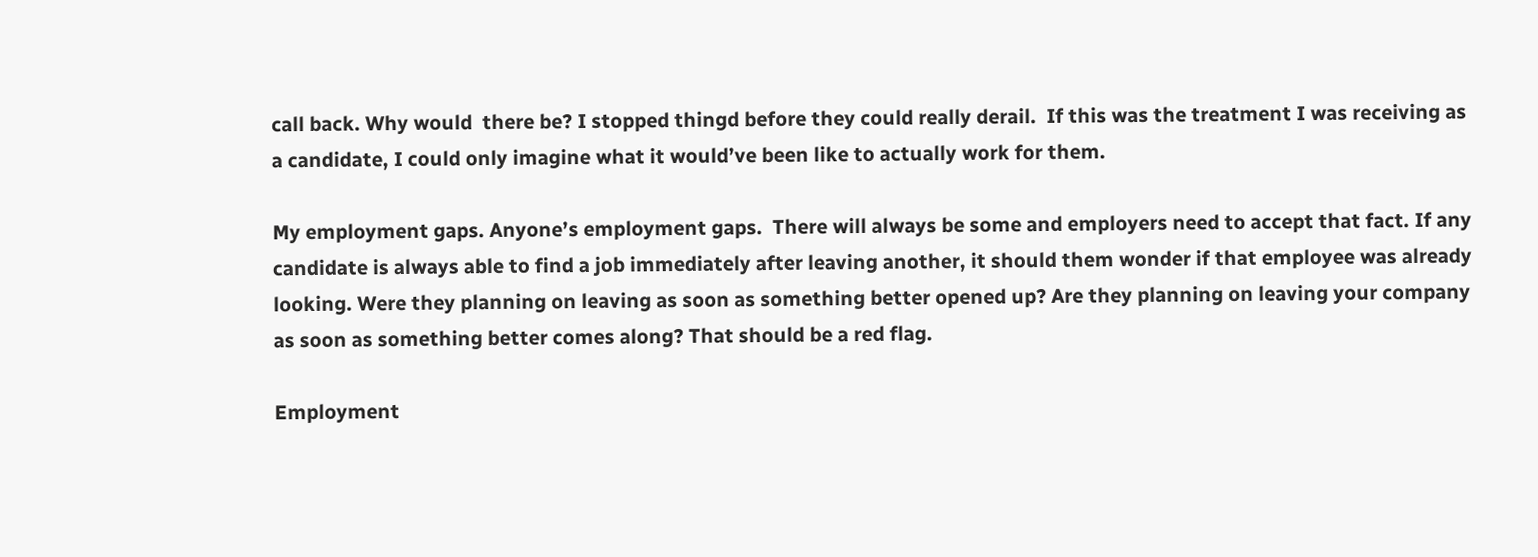call back. Why would  there be? I stopped thingd before they could really derail.  If this was the treatment I was receiving as a candidate, I could only imagine what it would’ve been like to actually work for them.

My employment gaps. Anyone’s employment gaps.  There will always be some and employers need to accept that fact. If any candidate is always able to find a job immediately after leaving another, it should them wonder if that employee was already looking. Were they planning on leaving as soon as something better opened up? Are they planning on leaving your company as soon as something better comes along? That should be a red flag.

Employment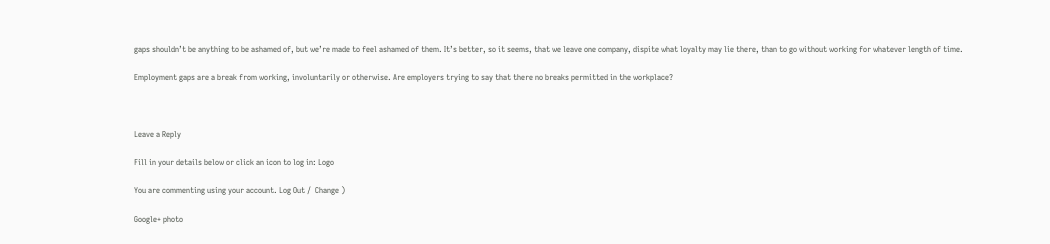gaps shouldn’t be anything to be ashamed of, but we’re made to feel ashamed of them. It’s better, so it seems, that we leave one company, dispite what loyalty may lie there, than to go without working for whatever length of time.

Employment gaps are a break from working, involuntarily or otherwise. Are employers trying to say that there no breaks permitted in the workplace?



Leave a Reply

Fill in your details below or click an icon to log in: Logo

You are commenting using your account. Log Out /  Change )

Google+ photo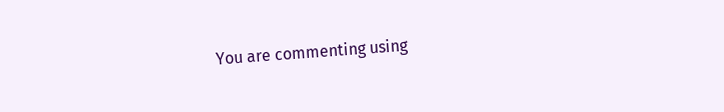You are commenting using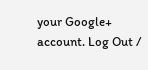your Google+ account. Log Out /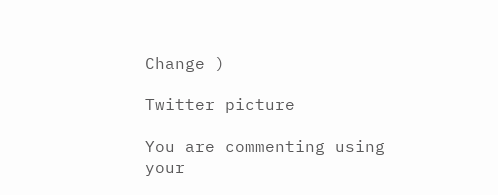Change )

Twitter picture

You are commenting using your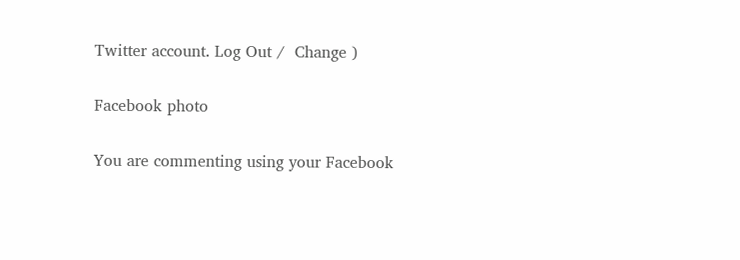Twitter account. Log Out /  Change )

Facebook photo

You are commenting using your Facebook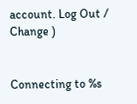account. Log Out /  Change )


Connecting to %s